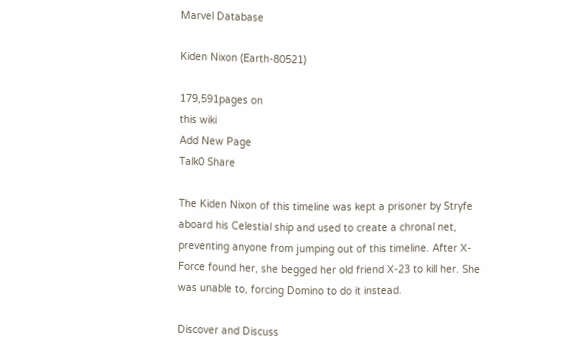Marvel Database

Kiden Nixon (Earth-80521)

179,591pages on
this wiki
Add New Page
Talk0 Share

The Kiden Nixon of this timeline was kept a prisoner by Stryfe aboard his Celestial ship and used to create a chronal net, preventing anyone from jumping out of this timeline. After X-Force found her, she begged her old friend X-23 to kill her. She was unable to, forcing Domino to do it instead.

Discover and Discuss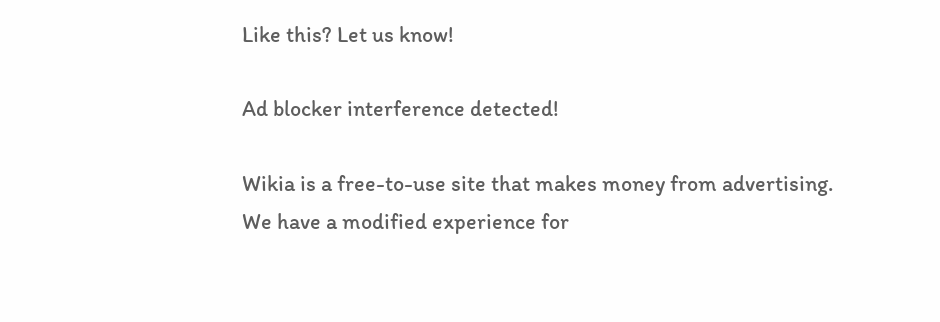Like this? Let us know!

Ad blocker interference detected!

Wikia is a free-to-use site that makes money from advertising. We have a modified experience for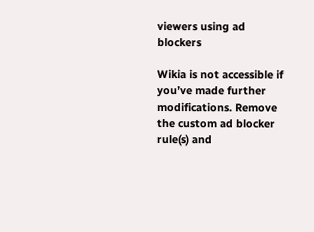viewers using ad blockers

Wikia is not accessible if you’ve made further modifications. Remove the custom ad blocker rule(s) and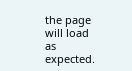the page will load as expected.